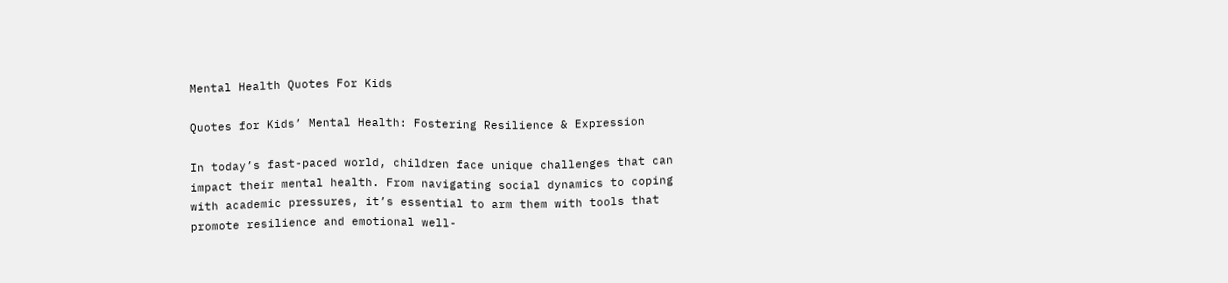Mental Health Quotes For Kids

Quotes for Kids’ Mental Health: Fostering Resilience & Expression

In today’s fast-paced world, children face unique challenges that can impact their mental health. From navigating social dynamics to coping with academic pressures, it’s essential to arm them with tools that promote resilience and emotional well-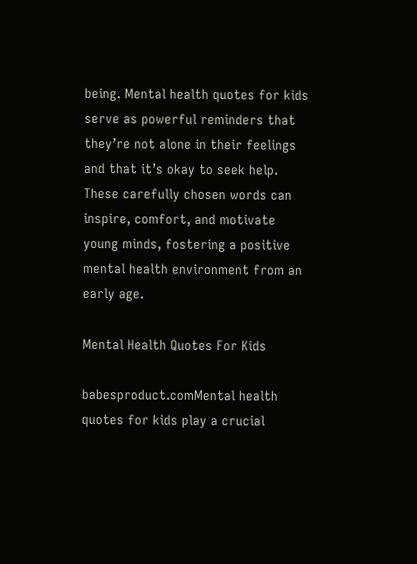being. Mental health quotes for kids serve as powerful reminders that they’re not alone in their feelings and that it’s okay to seek help. These carefully chosen words can inspire, comfort, and motivate young minds, fostering a positive mental health environment from an early age.

Mental Health Quotes For Kids

babesproduct.comMental health quotes for kids play a crucial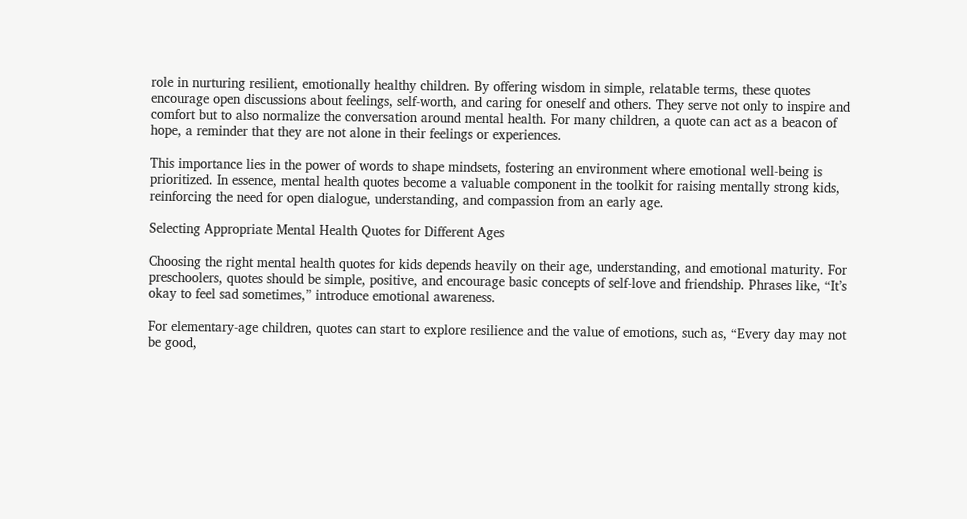role in nurturing resilient, emotionally healthy children. By offering wisdom in simple, relatable terms, these quotes encourage open discussions about feelings, self-worth, and caring for oneself and others. They serve not only to inspire and comfort but to also normalize the conversation around mental health. For many children, a quote can act as a beacon of hope, a reminder that they are not alone in their feelings or experiences.

This importance lies in the power of words to shape mindsets, fostering an environment where emotional well-being is prioritized. In essence, mental health quotes become a valuable component in the toolkit for raising mentally strong kids, reinforcing the need for open dialogue, understanding, and compassion from an early age.

Selecting Appropriate Mental Health Quotes for Different Ages

Choosing the right mental health quotes for kids depends heavily on their age, understanding, and emotional maturity. For preschoolers, quotes should be simple, positive, and encourage basic concepts of self-love and friendship. Phrases like, “It’s okay to feel sad sometimes,” introduce emotional awareness.

For elementary-age children, quotes can start to explore resilience and the value of emotions, such as, “Every day may not be good,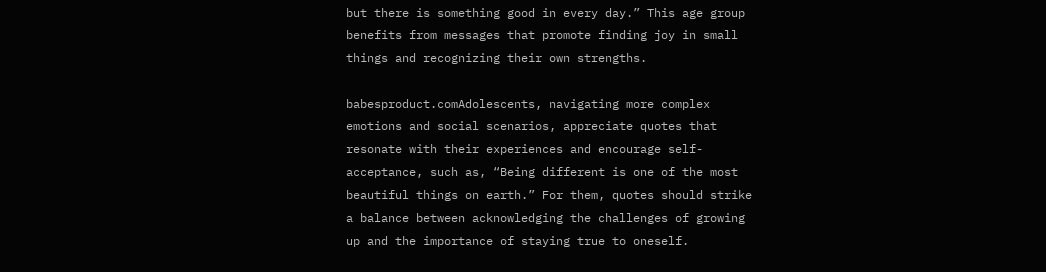but there is something good in every day.” This age group benefits from messages that promote finding joy in small things and recognizing their own strengths.

babesproduct.comAdolescents, navigating more complex emotions and social scenarios, appreciate quotes that resonate with their experiences and encourage self-acceptance, such as, “Being different is one of the most beautiful things on earth.” For them, quotes should strike a balance between acknowledging the challenges of growing up and the importance of staying true to oneself.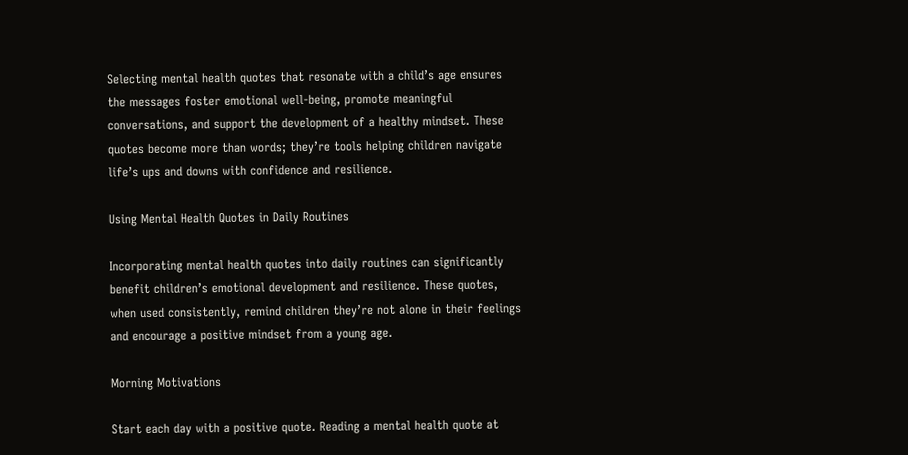Selecting mental health quotes that resonate with a child’s age ensures the messages foster emotional well-being, promote meaningful conversations, and support the development of a healthy mindset. These quotes become more than words; they’re tools helping children navigate life’s ups and downs with confidence and resilience.

Using Mental Health Quotes in Daily Routines

Incorporating mental health quotes into daily routines can significantly benefit children’s emotional development and resilience. These quotes, when used consistently, remind children they’re not alone in their feelings and encourage a positive mindset from a young age.

Morning Motivations

Start each day with a positive quote. Reading a mental health quote at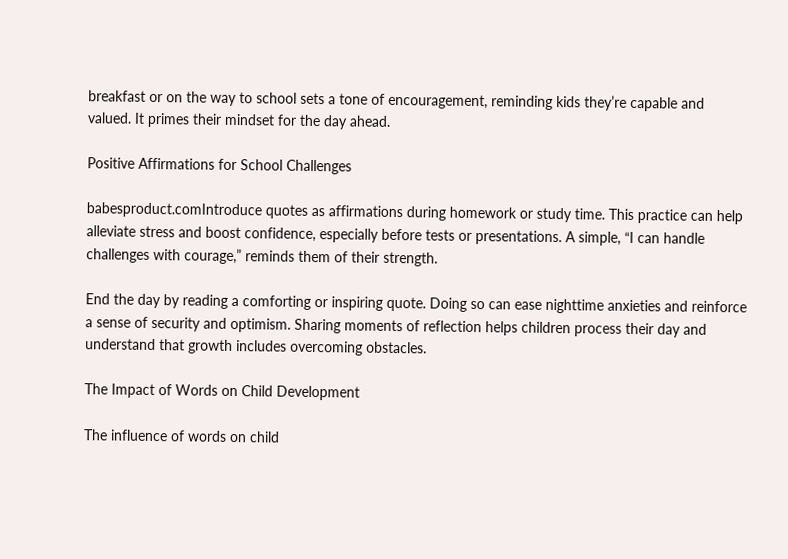breakfast or on the way to school sets a tone of encouragement, reminding kids they’re capable and valued. It primes their mindset for the day ahead.

Positive Affirmations for School Challenges

babesproduct.comIntroduce quotes as affirmations during homework or study time. This practice can help alleviate stress and boost confidence, especially before tests or presentations. A simple, “I can handle challenges with courage,” reminds them of their strength.

End the day by reading a comforting or inspiring quote. Doing so can ease nighttime anxieties and reinforce a sense of security and optimism. Sharing moments of reflection helps children process their day and understand that growth includes overcoming obstacles.

The Impact of Words on Child Development

The influence of words on child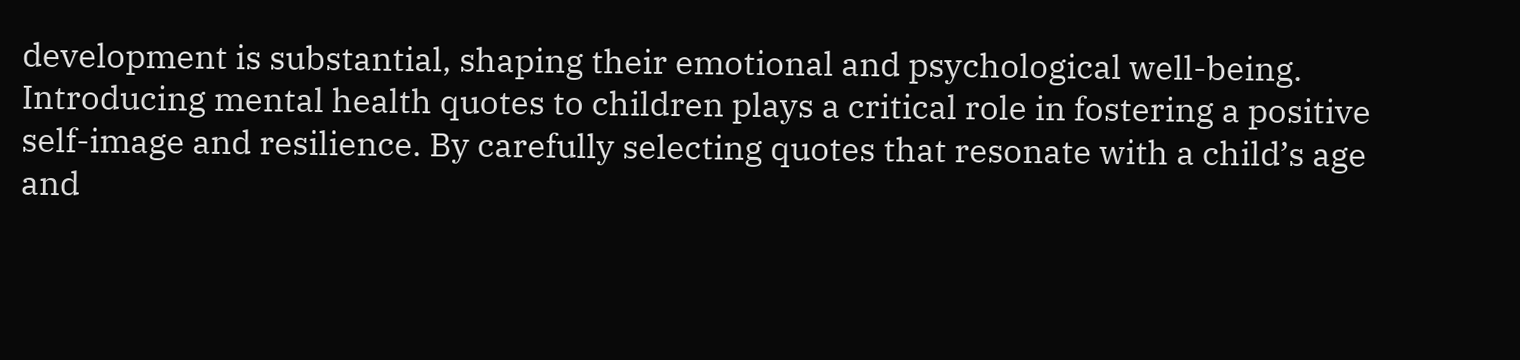development is substantial, shaping their emotional and psychological well-being. Introducing mental health quotes to children plays a critical role in fostering a positive self-image and resilience. By carefully selecting quotes that resonate with a child’s age and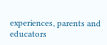experiences, parents and educators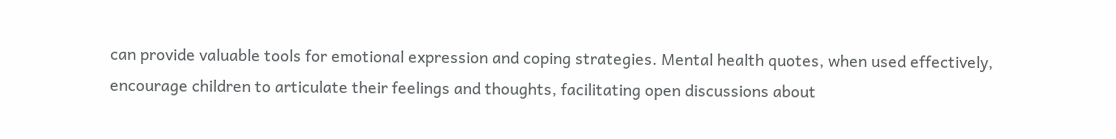can provide valuable tools for emotional expression and coping strategies. Mental health quotes, when used effectively, encourage children to articulate their feelings and thoughts, facilitating open discussions about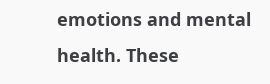emotions and mental health. These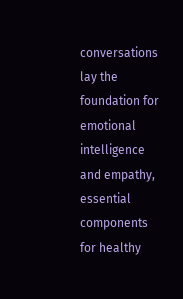conversations lay the foundation for emotional intelligence and empathy, essential components for healthy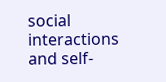social interactions and self-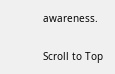awareness.

Scroll to Top